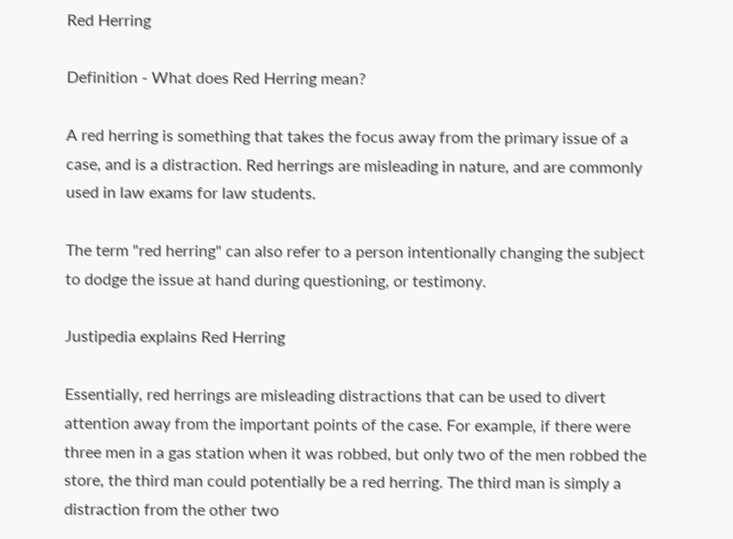Red Herring

Definition - What does Red Herring mean?

A red herring is something that takes the focus away from the primary issue of a case, and is a distraction. Red herrings are misleading in nature, and are commonly used in law exams for law students.

The term "red herring" can also refer to a person intentionally changing the subject to dodge the issue at hand during questioning, or testimony.

Justipedia explains Red Herring

Essentially, red herrings are misleading distractions that can be used to divert attention away from the important points of the case. For example, if there were three men in a gas station when it was robbed, but only two of the men robbed the store, the third man could potentially be a red herring. The third man is simply a distraction from the other two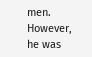men. However, he was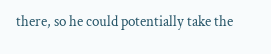there, so he could potentially take the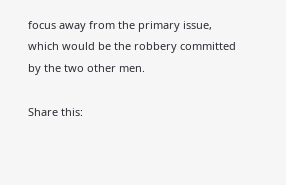focus away from the primary issue, which would be the robbery committed by the two other men.

Share this: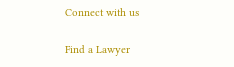Connect with us

Find a Lawyer